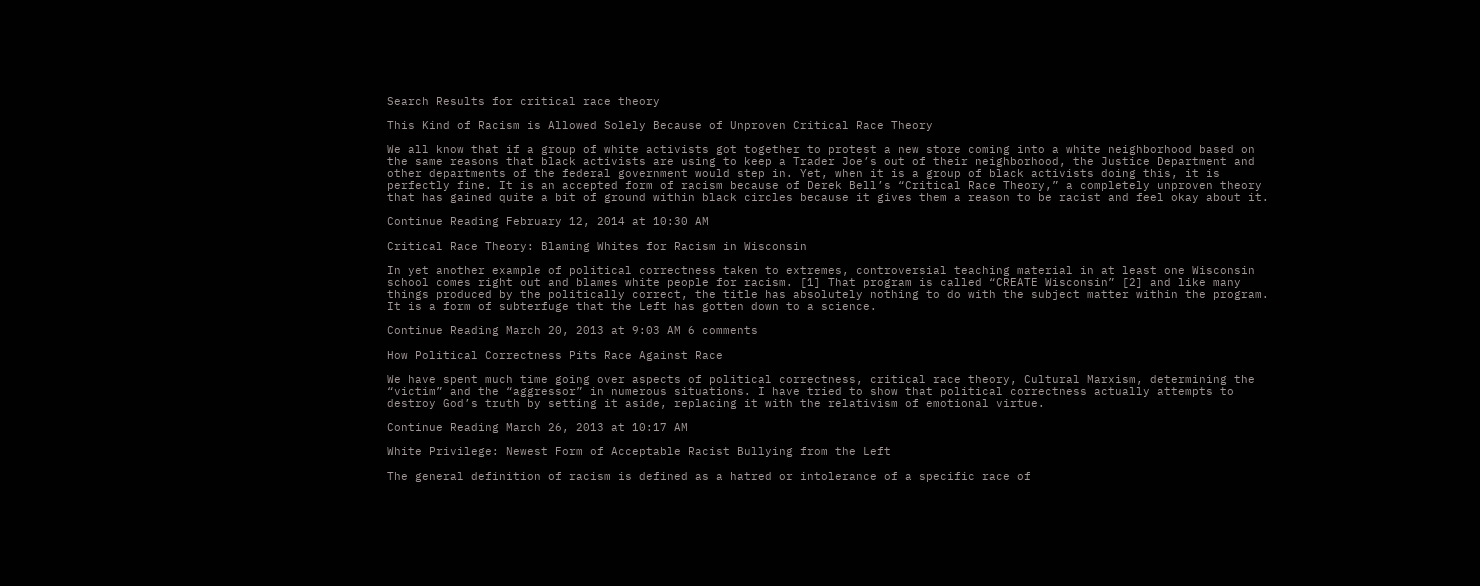Search Results for critical race theory

This Kind of Racism is Allowed Solely Because of Unproven Critical Race Theory

We all know that if a group of white activists got together to protest a new store coming into a white neighborhood based on the same reasons that black activists are using to keep a Trader Joe’s out of their neighborhood, the Justice Department and other departments of the federal government would step in. Yet, when it is a group of black activists doing this, it is perfectly fine. It is an accepted form of racism because of Derek Bell’s “Critical Race Theory,” a completely unproven theory that has gained quite a bit of ground within black circles because it gives them a reason to be racist and feel okay about it.

Continue Reading February 12, 2014 at 10:30 AM

Critical Race Theory: Blaming Whites for Racism in Wisconsin

In yet another example of political correctness taken to extremes, controversial teaching material in at least one Wisconsin school comes right out and blames white people for racism. [1] That program is called “CREATE Wisconsin” [2] and like many things produced by the politically correct, the title has absolutely nothing to do with the subject matter within the program. It is a form of subterfuge that the Left has gotten down to a science.

Continue Reading March 20, 2013 at 9:03 AM 6 comments

How Political Correctness Pits Race Against Race

We have spent much time going over aspects of political correctness, critical race theory, Cultural Marxism, determining the “victim” and the “aggressor” in numerous situations. I have tried to show that political correctness actually attempts to destroy God’s truth by setting it aside, replacing it with the relativism of emotional virtue.

Continue Reading March 26, 2013 at 10:17 AM

White Privilege: Newest Form of Acceptable Racist Bullying from the Left

The general definition of racism is defined as a hatred or intolerance of a specific race of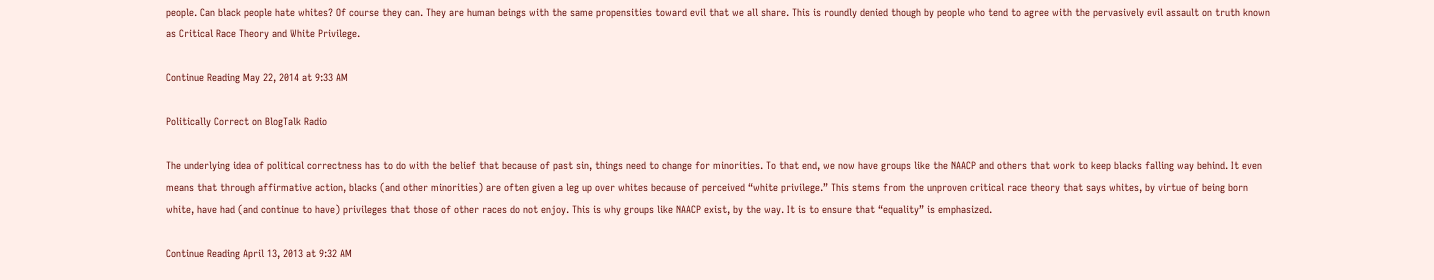people. Can black people hate whites? Of course they can. They are human beings with the same propensities toward evil that we all share. This is roundly denied though by people who tend to agree with the pervasively evil assault on truth known as Critical Race Theory and White Privilege.

Continue Reading May 22, 2014 at 9:33 AM

Politically Correct on BlogTalk Radio

The underlying idea of political correctness has to do with the belief that because of past sin, things need to change for minorities. To that end, we now have groups like the NAACP and others that work to keep blacks falling way behind. It even means that through affirmative action, blacks (and other minorities) are often given a leg up over whites because of perceived “white privilege.” This stems from the unproven critical race theory that says whites, by virtue of being born white, have had (and continue to have) privileges that those of other races do not enjoy. This is why groups like NAACP exist, by the way. It is to ensure that “equality” is emphasized.

Continue Reading April 13, 2013 at 9:32 AM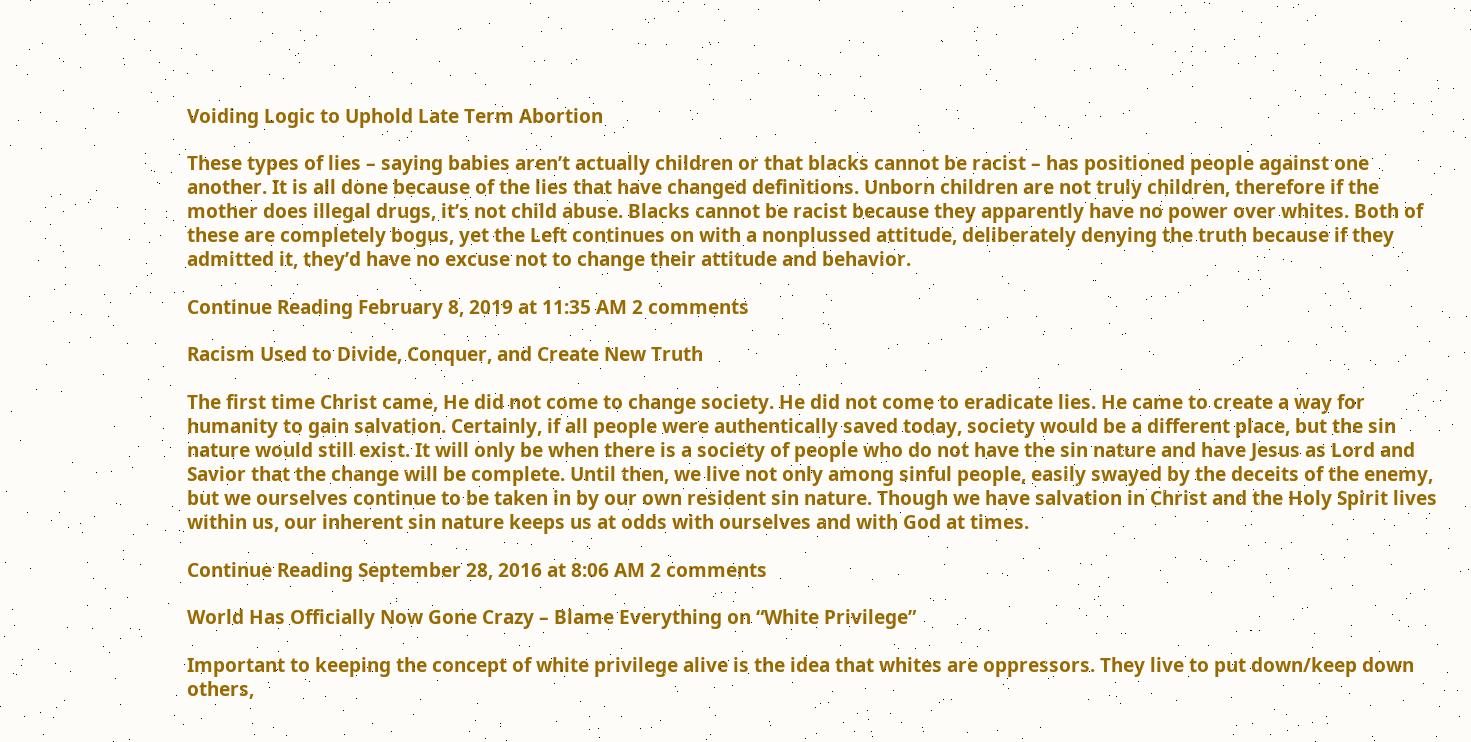Voiding Logic to Uphold Late Term Abortion

These types of lies – saying babies aren’t actually children or that blacks cannot be racist – has positioned people against one another. It is all done because of the lies that have changed definitions. Unborn children are not truly children, therefore if the mother does illegal drugs, it’s not child abuse. Blacks cannot be racist because they apparently have no power over whites. Both of these are completely bogus, yet the Left continues on with a nonplussed attitude, deliberately denying the truth because if they admitted it, they’d have no excuse not to change their attitude and behavior.

Continue Reading February 8, 2019 at 11:35 AM 2 comments

Racism Used to Divide, Conquer, and Create New Truth

The first time Christ came, He did not come to change society. He did not come to eradicate lies. He came to create a way for humanity to gain salvation. Certainly, if all people were authentically saved today, society would be a different place, but the sin nature would still exist. It will only be when there is a society of people who do not have the sin nature and have Jesus as Lord and Savior that the change will be complete. Until then, we live not only among sinful people, easily swayed by the deceits of the enemy, but we ourselves continue to be taken in by our own resident sin nature. Though we have salvation in Christ and the Holy Spirit lives within us, our inherent sin nature keeps us at odds with ourselves and with God at times.

Continue Reading September 28, 2016 at 8:06 AM 2 comments

World Has Officially Now Gone Crazy – Blame Everything on “White Privilege”

Important to keeping the concept of white privilege alive is the idea that whites are oppressors. They live to put down/keep down others,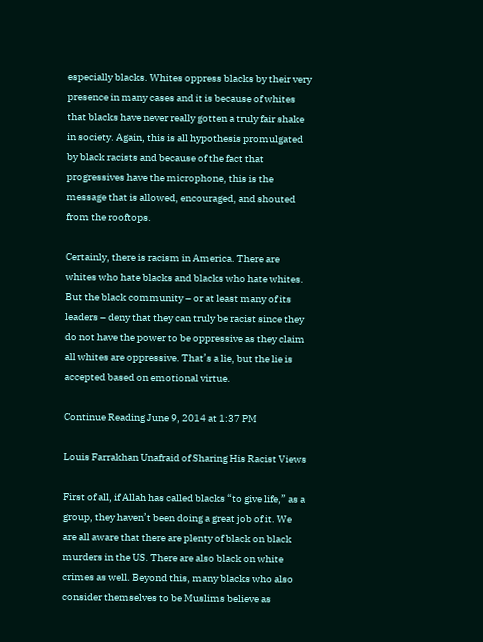especially blacks. Whites oppress blacks by their very presence in many cases and it is because of whites that blacks have never really gotten a truly fair shake in society. Again, this is all hypothesis promulgated by black racists and because of the fact that progressives have the microphone, this is the message that is allowed, encouraged, and shouted from the rooftops.

Certainly, there is racism in America. There are whites who hate blacks and blacks who hate whites. But the black community – or at least many of its leaders – deny that they can truly be racist since they do not have the power to be oppressive as they claim all whites are oppressive. That’s a lie, but the lie is accepted based on emotional virtue.

Continue Reading June 9, 2014 at 1:37 PM

Louis Farrakhan Unafraid of Sharing His Racist Views

First of all, if Allah has called blacks “to give life,” as a group, they haven’t been doing a great job of it. We are all aware that there are plenty of black on black murders in the US. There are also black on white crimes as well. Beyond this, many blacks who also consider themselves to be Muslims believe as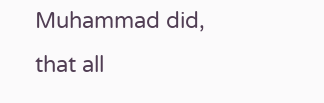Muhammad did, that all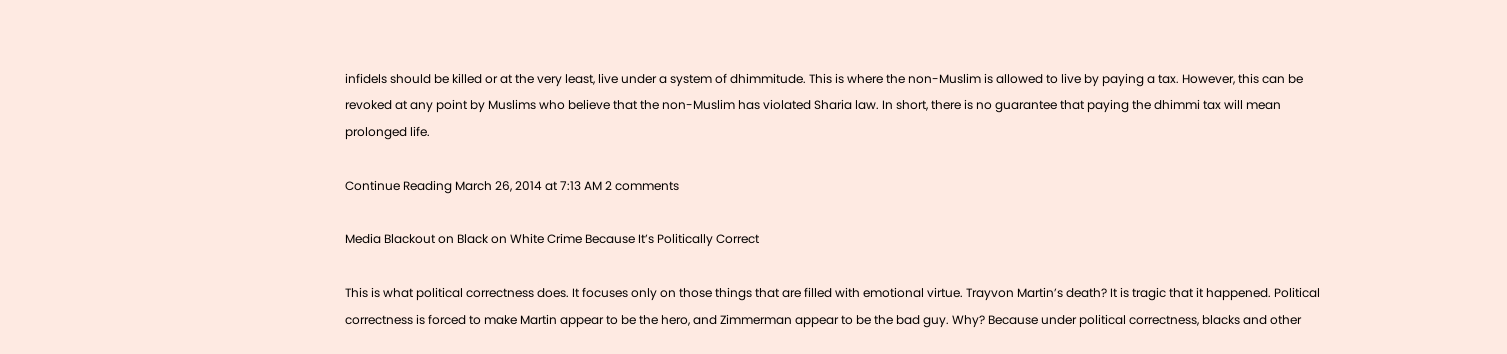infidels should be killed or at the very least, live under a system of dhimmitude. This is where the non-Muslim is allowed to live by paying a tax. However, this can be revoked at any point by Muslims who believe that the non-Muslim has violated Sharia law. In short, there is no guarantee that paying the dhimmi tax will mean prolonged life.

Continue Reading March 26, 2014 at 7:13 AM 2 comments

Media Blackout on Black on White Crime Because It’s Politically Correct

This is what political correctness does. It focuses only on those things that are filled with emotional virtue. Trayvon Martin’s death? It is tragic that it happened. Political correctness is forced to make Martin appear to be the hero, and Zimmerman appear to be the bad guy. Why? Because under political correctness, blacks and other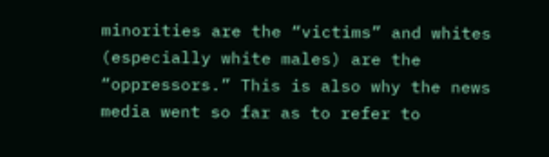minorities are the “victims” and whites (especially white males) are the “oppressors.” This is also why the news media went so far as to refer to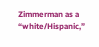Zimmerman as a “white/Hispanic,”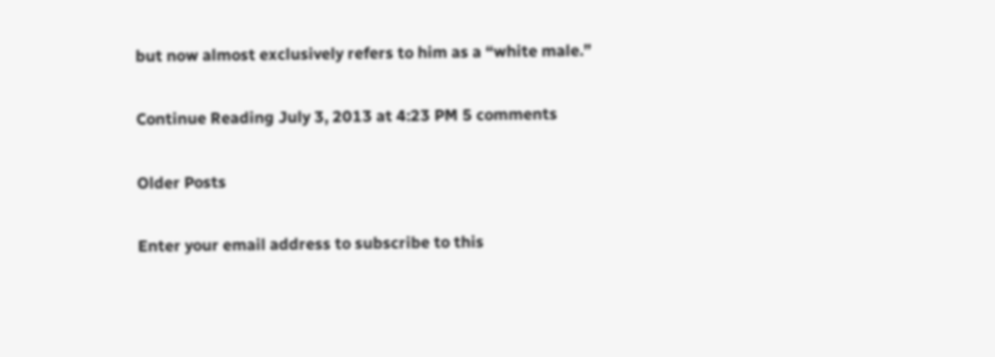but now almost exclusively refers to him as a “white male.”

Continue Reading July 3, 2013 at 4:23 PM 5 comments

Older Posts

Enter your email address to subscribe to this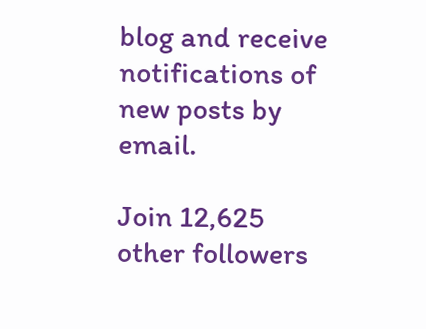blog and receive notifications of new posts by email.

Join 12,625 other followers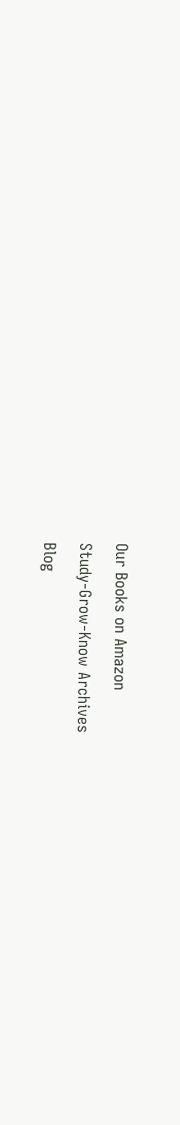Our Books on Amazon

Study-Grow-Know Archives

Blog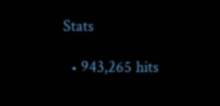Stats

  • 943,265 hits